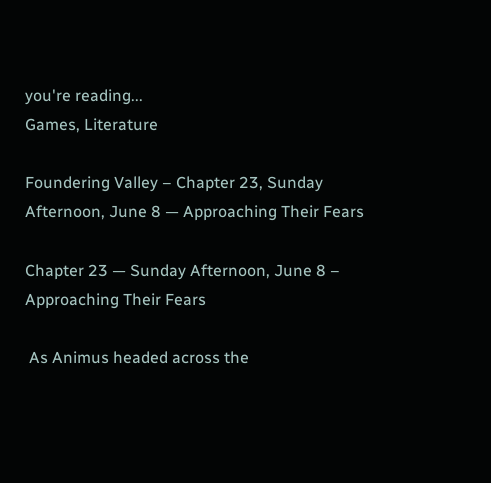you're reading...
Games, Literature

Foundering Valley – Chapter 23, Sunday Afternoon, June 8 — Approaching Their Fears

Chapter 23 — Sunday Afternoon, June 8 – Approaching Their Fears

 As Animus headed across the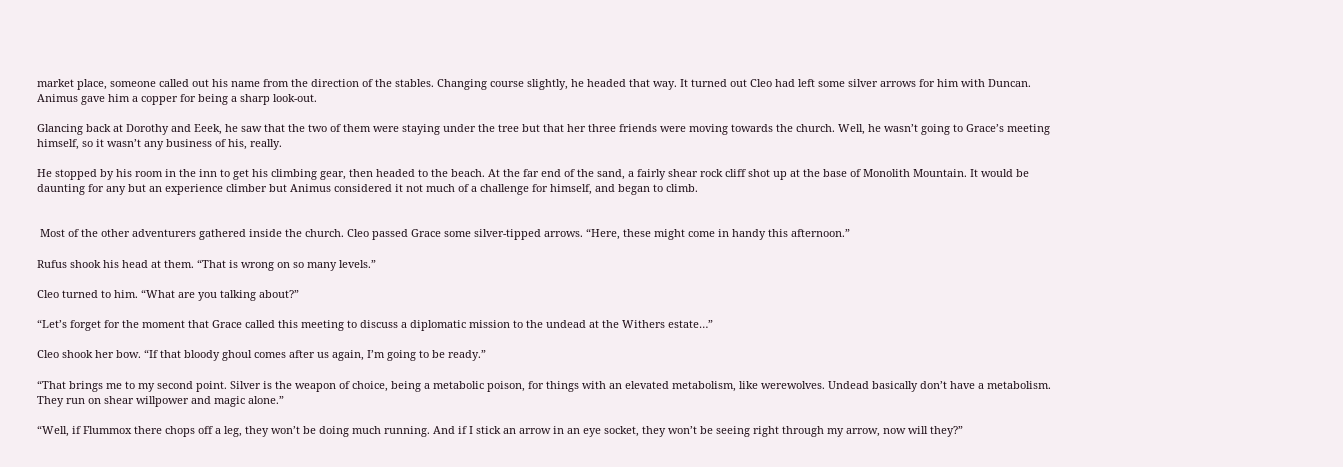market place, someone called out his name from the direction of the stables. Changing course slightly, he headed that way. It turned out Cleo had left some silver arrows for him with Duncan. Animus gave him a copper for being a sharp look-out.

Glancing back at Dorothy and Eeek, he saw that the two of them were staying under the tree but that her three friends were moving towards the church. Well, he wasn’t going to Grace’s meeting himself, so it wasn’t any business of his, really.

He stopped by his room in the inn to get his climbing gear, then headed to the beach. At the far end of the sand, a fairly shear rock cliff shot up at the base of Monolith Mountain. It would be daunting for any but an experience climber but Animus considered it not much of a challenge for himself, and began to climb.


 Most of the other adventurers gathered inside the church. Cleo passed Grace some silver-tipped arrows. “Here, these might come in handy this afternoon.”

Rufus shook his head at them. “That is wrong on so many levels.”

Cleo turned to him. “What are you talking about?”

“Let’s forget for the moment that Grace called this meeting to discuss a diplomatic mission to the undead at the Withers estate…”

Cleo shook her bow. “If that bloody ghoul comes after us again, I’m going to be ready.”

“That brings me to my second point. Silver is the weapon of choice, being a metabolic poison, for things with an elevated metabolism, like werewolves. Undead basically don’t have a metabolism. They run on shear willpower and magic alone.”

“Well, if Flummox there chops off a leg, they won’t be doing much running. And if I stick an arrow in an eye socket, they won’t be seeing right through my arrow, now will they?”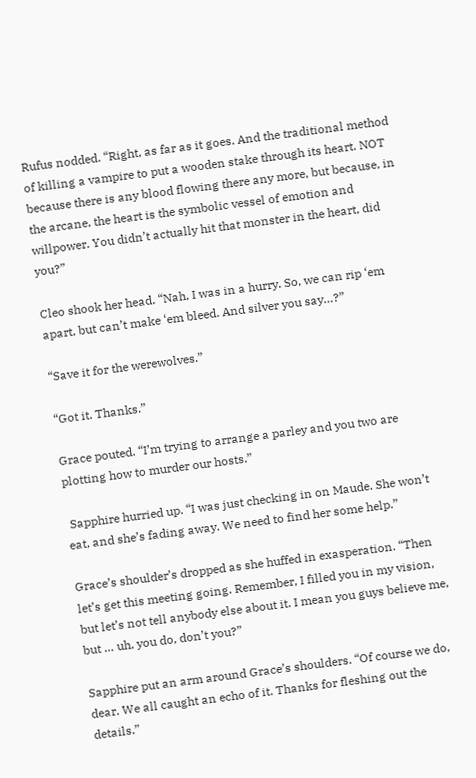Rufus nodded. “Right, as far as it goes. And the traditional method of killing a vampire to put a wooden stake through its heart. NOT because there is any blood flowing there any more, but because, in the arcane, the heart is the symbolic vessel of emotion and willpower. You didn’t actually hit that monster in the heart, did you?”

Cleo shook her head. “Nah, I was in a hurry. So, we can rip ‘em apart, but can’t make ‘em bleed. And silver you say…?”

“Save it for the werewolves.”

“Got it. Thanks.”

Grace pouted. “I’m trying to arrange a parley and you two are plotting how to murder our hosts.”

 Sapphire hurried up. “I was just checking in on Maude. She won’t eat, and she’s fading away. We need to find her some help.”

Grace’s shoulder’s dropped as she huffed in exasperation. “Then let’s get this meeting going. Remember, I filled you in my vision, but let’s not tell anybody else about it. I mean you guys believe me, but … uh, you do, don’t you?”

Sapphire put an arm around Grace’s shoulders. “Of course we do, dear. We all caught an echo of it. Thanks for fleshing out the details.”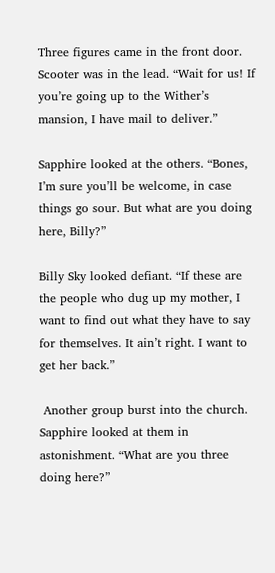Three figures came in the front door. Scooter was in the lead. “Wait for us! If you’re going up to the Wither’s mansion, I have mail to deliver.”

Sapphire looked at the others. “Bones, I’m sure you’ll be welcome, in case things go sour. But what are you doing here, Billy?”

Billy Sky looked defiant. “If these are the people who dug up my mother, I want to find out what they have to say for themselves. It ain’t right. I want to get her back.”

 Another group burst into the church. Sapphire looked at them in astonishment. “What are you three doing here?”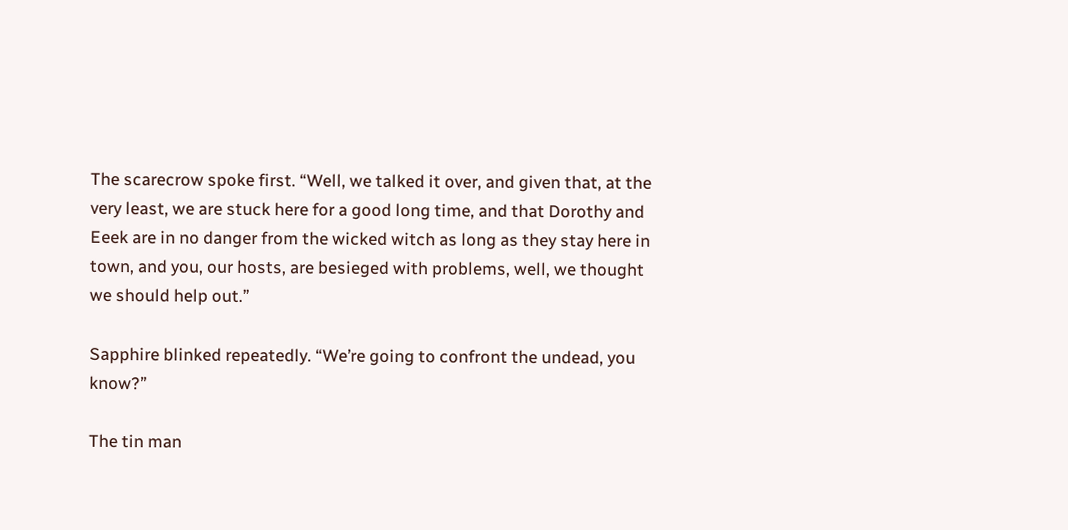The scarecrow spoke first. “Well, we talked it over, and given that, at the very least, we are stuck here for a good long time, and that Dorothy and Eeek are in no danger from the wicked witch as long as they stay here in town, and you, our hosts, are besieged with problems, well, we thought we should help out.”

Sapphire blinked repeatedly. “We’re going to confront the undead, you know?”

The tin man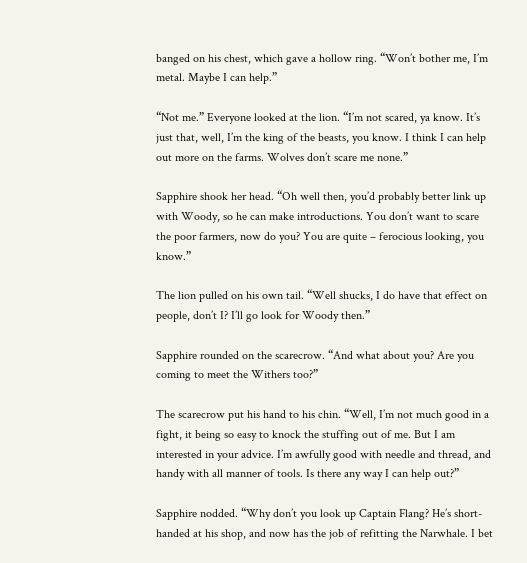banged on his chest, which gave a hollow ring. “Won’t bother me, I’m metal. Maybe I can help.”

“Not me.” Everyone looked at the lion. “I’m not scared, ya know. It’s just that, well, I’m the king of the beasts, you know. I think I can help out more on the farms. Wolves don’t scare me none.”

Sapphire shook her head. “Oh well then, you’d probably better link up with Woody, so he can make introductions. You don’t want to scare the poor farmers, now do you? You are quite – ferocious looking, you know.”

The lion pulled on his own tail. “Well shucks, I do have that effect on people, don’t I? I’ll go look for Woody then.”

Sapphire rounded on the scarecrow. “And what about you? Are you coming to meet the Withers too?”

The scarecrow put his hand to his chin. “Well, I’m not much good in a fight, it being so easy to knock the stuffing out of me. But I am interested in your advice. I’m awfully good with needle and thread, and handy with all manner of tools. Is there any way I can help out?”

Sapphire nodded. “Why don’t you look up Captain Flang? He’s short-handed at his shop, and now has the job of refitting the Narwhale. I bet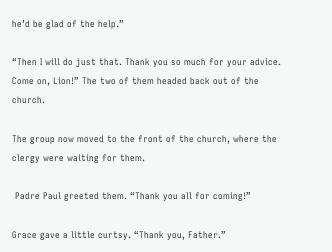he’d be glad of the help.”

“Then I will do just that. Thank you so much for your advice. Come on, Lion!” The two of them headed back out of the church.

The group now moved to the front of the church, where the clergy were waiting for them.

 Padre Paul greeted them. “Thank you all for coming!”

Grace gave a little curtsy. “Thank you, Father.”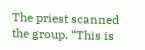The priest scanned the group. “This is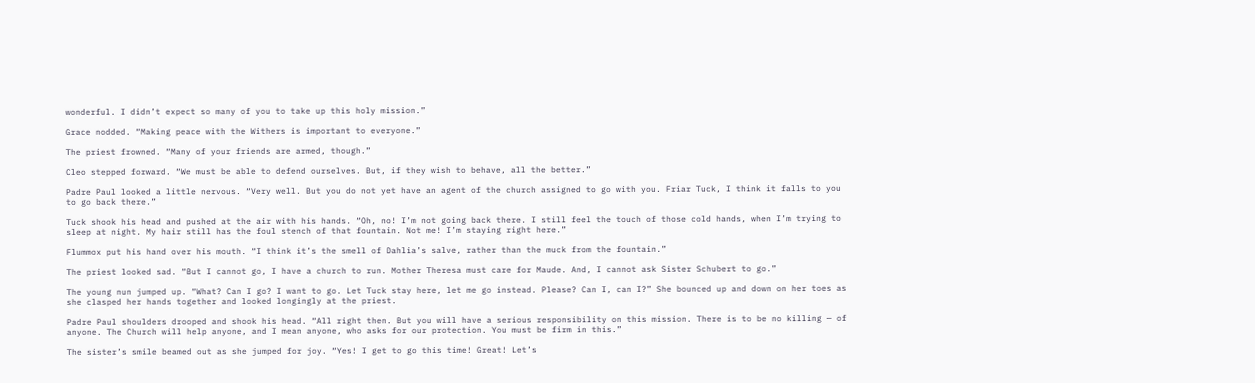wonderful. I didn’t expect so many of you to take up this holy mission.”

Grace nodded. “Making peace with the Withers is important to everyone.”

The priest frowned. “Many of your friends are armed, though.”

Cleo stepped forward. “We must be able to defend ourselves. But, if they wish to behave, all the better.”

Padre Paul looked a little nervous. “Very well. But you do not yet have an agent of the church assigned to go with you. Friar Tuck, I think it falls to you to go back there.”

Tuck shook his head and pushed at the air with his hands. “Oh, no! I’m not going back there. I still feel the touch of those cold hands, when I’m trying to sleep at night. My hair still has the foul stench of that fountain. Not me! I’m staying right here.”

Flummox put his hand over his mouth. “I think it’s the smell of Dahlia’s salve, rather than the muck from the fountain.”

The priest looked sad. “But I cannot go, I have a church to run. Mother Theresa must care for Maude. And, I cannot ask Sister Schubert to go.”

The young nun jumped up. “What? Can I go? I want to go. Let Tuck stay here, let me go instead. Please? Can I, can I?” She bounced up and down on her toes as she clasped her hands together and looked longingly at the priest.

Padre Paul shoulders drooped and shook his head. “All right then. But you will have a serious responsibility on this mission. There is to be no killing — of anyone. The Church will help anyone, and I mean anyone, who asks for our protection. You must be firm in this.”

The sister’s smile beamed out as she jumped for joy. “Yes! I get to go this time! Great! Let’s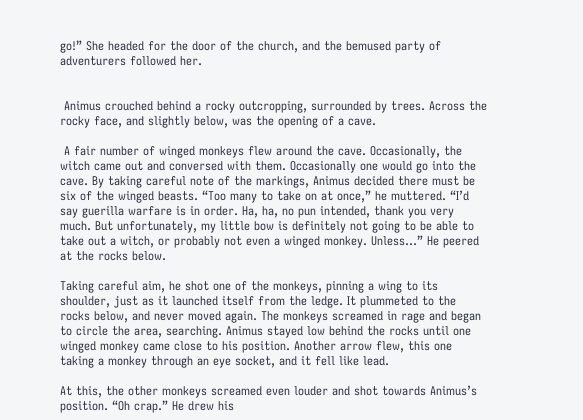go!” She headed for the door of the church, and the bemused party of adventurers followed her.


 Animus crouched behind a rocky outcropping, surrounded by trees. Across the rocky face, and slightly below, was the opening of a cave.

 A fair number of winged monkeys flew around the cave. Occasionally, the witch came out and conversed with them. Occasionally one would go into the cave. By taking careful note of the markings, Animus decided there must be six of the winged beasts. “Too many to take on at once,” he muttered. “I’d say guerilla warfare is in order. Ha, ha, no pun intended, thank you very much. But unfortunately, my little bow is definitely not going to be able to take out a witch, or probably not even a winged monkey. Unless…” He peered at the rocks below.

Taking careful aim, he shot one of the monkeys, pinning a wing to its shoulder, just as it launched itself from the ledge. It plummeted to the rocks below, and never moved again. The monkeys screamed in rage and began to circle the area, searching. Animus stayed low behind the rocks until one winged monkey came close to his position. Another arrow flew, this one taking a monkey through an eye socket, and it fell like lead.

At this, the other monkeys screamed even louder and shot towards Animus’s position. “Oh crap.” He drew his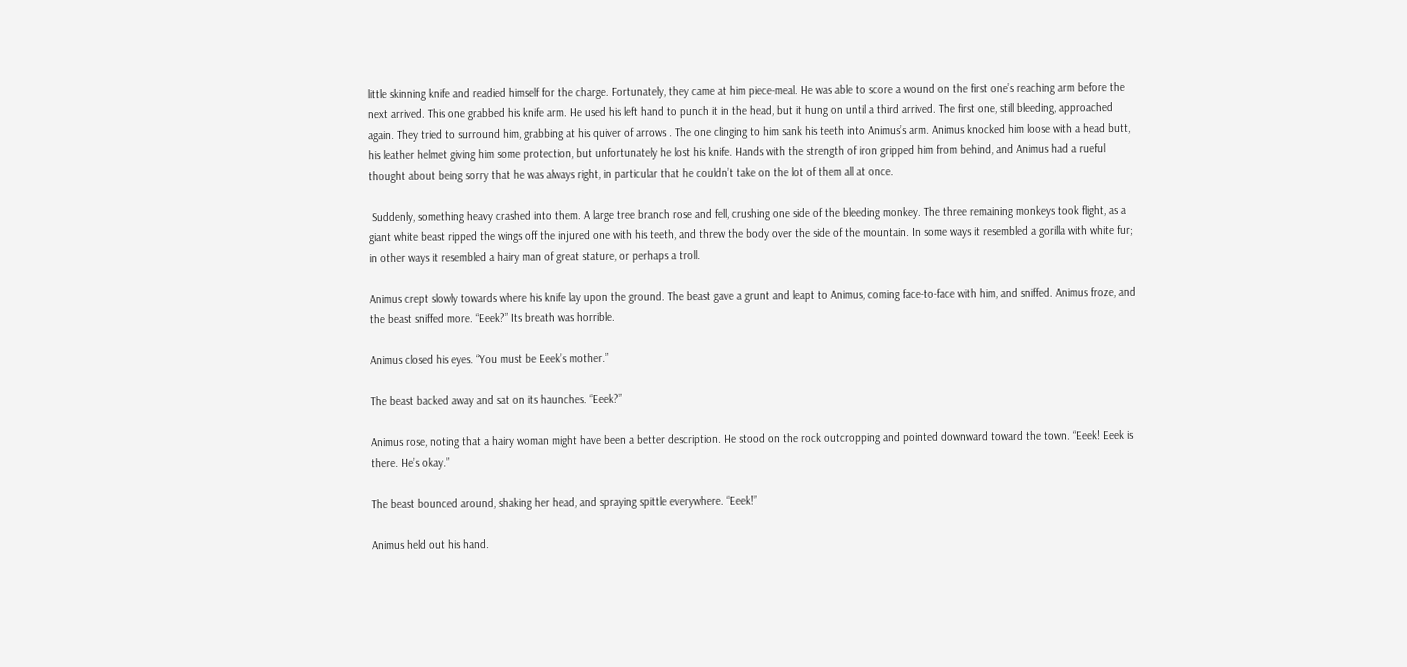little skinning knife and readied himself for the charge. Fortunately, they came at him piece-meal. He was able to score a wound on the first one’s reaching arm before the next arrived. This one grabbed his knife arm. He used his left hand to punch it in the head, but it hung on until a third arrived. The first one, still bleeding, approached again. They tried to surround him, grabbing at his quiver of arrows . The one clinging to him sank his teeth into Animus’s arm. Animus knocked him loose with a head butt, his leather helmet giving him some protection, but unfortunately he lost his knife. Hands with the strength of iron gripped him from behind, and Animus had a rueful thought about being sorry that he was always right, in particular that he couldn’t take on the lot of them all at once.

 Suddenly, something heavy crashed into them. A large tree branch rose and fell, crushing one side of the bleeding monkey. The three remaining monkeys took flight, as a giant white beast ripped the wings off the injured one with his teeth, and threw the body over the side of the mountain. In some ways it resembled a gorilla with white fur; in other ways it resembled a hairy man of great stature, or perhaps a troll.

Animus crept slowly towards where his knife lay upon the ground. The beast gave a grunt and leapt to Animus, coming face-to-face with him, and sniffed. Animus froze, and the beast sniffed more. “Eeek?” Its breath was horrible.

Animus closed his eyes. “You must be Eeek’s mother.”

The beast backed away and sat on its haunches. “Eeek?”

Animus rose, noting that a hairy woman might have been a better description. He stood on the rock outcropping and pointed downward toward the town. “Eeek! Eeek is there. He’s okay.”

The beast bounced around, shaking her head, and spraying spittle everywhere. “Eeek!”

Animus held out his hand.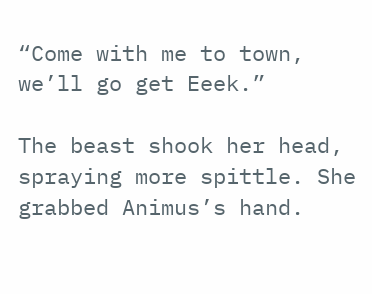“Come with me to town, we’ll go get Eeek.”

The beast shook her head, spraying more spittle. She grabbed Animus’s hand.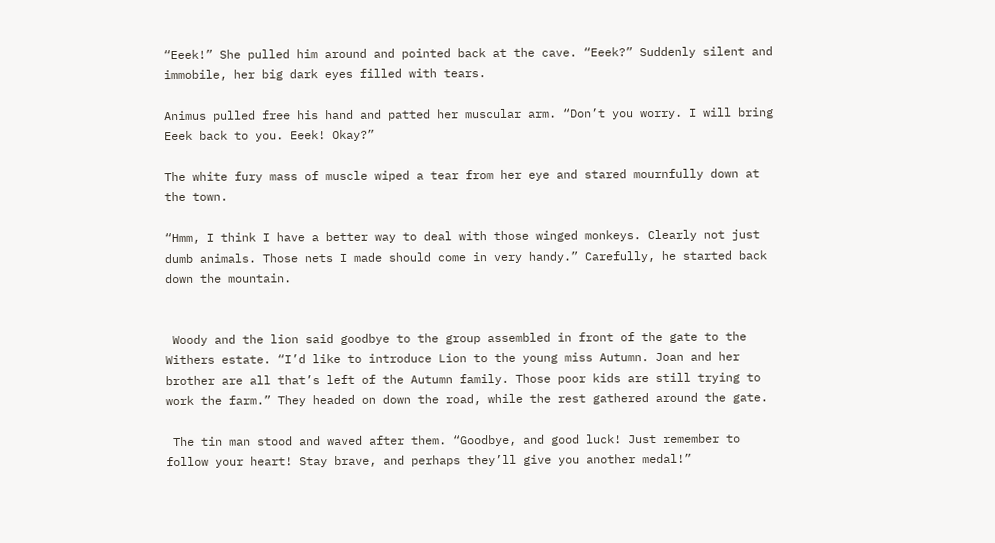“Eeek!” She pulled him around and pointed back at the cave. “Eeek?” Suddenly silent and immobile, her big dark eyes filled with tears.

Animus pulled free his hand and patted her muscular arm. “Don’t you worry. I will bring Eeek back to you. Eeek! Okay?”

The white fury mass of muscle wiped a tear from her eye and stared mournfully down at the town.

“Hmm, I think I have a better way to deal with those winged monkeys. Clearly not just dumb animals. Those nets I made should come in very handy.” Carefully, he started back down the mountain.


 Woody and the lion said goodbye to the group assembled in front of the gate to the Withers estate. “I’d like to introduce Lion to the young miss Autumn. Joan and her brother are all that’s left of the Autumn family. Those poor kids are still trying to work the farm.” They headed on down the road, while the rest gathered around the gate.

 The tin man stood and waved after them. “Goodbye, and good luck! Just remember to follow your heart! Stay brave, and perhaps they’ll give you another medal!”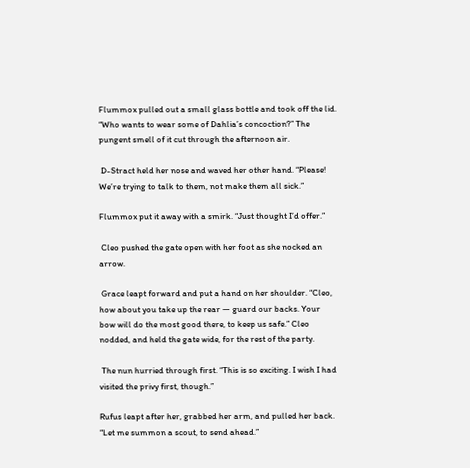Flummox pulled out a small glass bottle and took off the lid. “Who wants to wear some of Dahlia’s concoction?” The pungent smell of it cut through the afternoon air.

 D-Stract held her nose and waved her other hand. “Please! We’re trying to talk to them, not make them all sick.”

Flummox put it away with a smirk. “Just thought I’d offer.”

 Cleo pushed the gate open with her foot as she nocked an arrow.

 Grace leapt forward and put a hand on her shoulder. “Cleo, how about you take up the rear — guard our backs. Your bow will do the most good there, to keep us safe.” Cleo nodded, and held the gate wide, for the rest of the party.

 The nun hurried through first. “This is so exciting. I wish I had visited the privy first, though.”

Rufus leapt after her, grabbed her arm, and pulled her back. “Let me summon a scout, to send ahead.”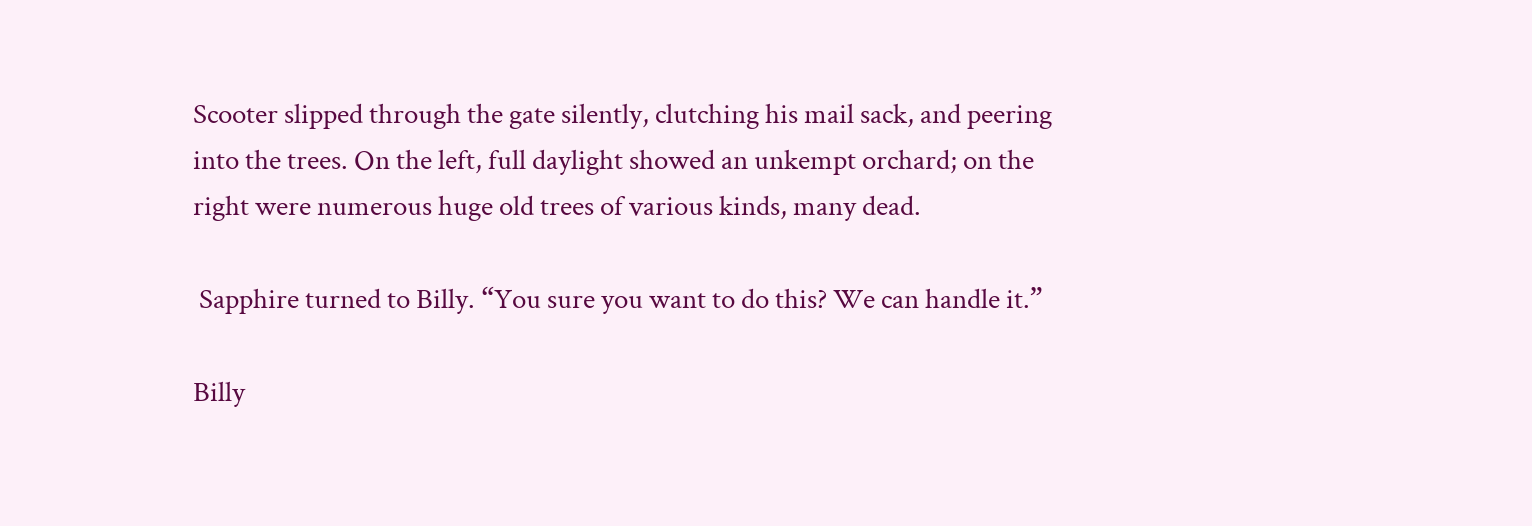Scooter slipped through the gate silently, clutching his mail sack, and peering into the trees. On the left, full daylight showed an unkempt orchard; on the right were numerous huge old trees of various kinds, many dead.

 Sapphire turned to Billy. “You sure you want to do this? We can handle it.”

Billy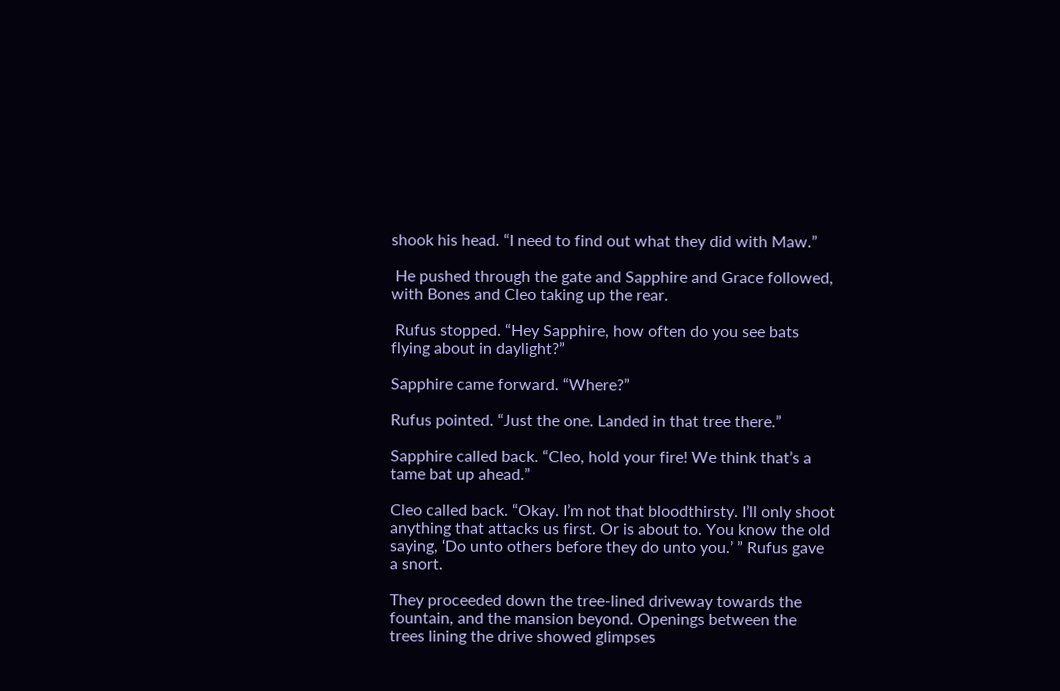shook his head. “I need to find out what they did with Maw.”

 He pushed through the gate and Sapphire and Grace followed, with Bones and Cleo taking up the rear.

 Rufus stopped. “Hey Sapphire, how often do you see bats flying about in daylight?”

Sapphire came forward. “Where?”

Rufus pointed. “Just the one. Landed in that tree there.”

Sapphire called back. “Cleo, hold your fire! We think that’s a tame bat up ahead.”

Cleo called back. “Okay. I’m not that bloodthirsty. I’ll only shoot anything that attacks us first. Or is about to. You know the old saying, ‘Do unto others before they do unto you.’ ” Rufus gave a snort.

They proceeded down the tree-lined driveway towards the fountain, and the mansion beyond. Openings between the trees lining the drive showed glimpses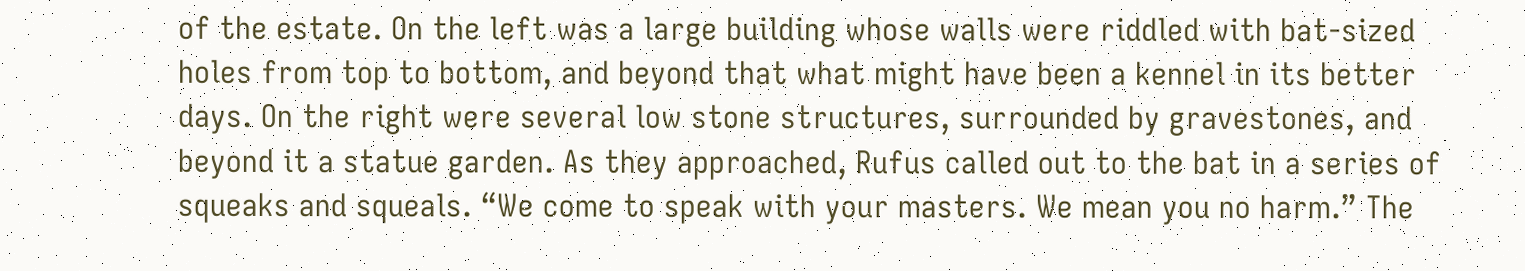of the estate. On the left was a large building whose walls were riddled with bat-sized holes from top to bottom, and beyond that what might have been a kennel in its better days. On the right were several low stone structures, surrounded by gravestones, and beyond it a statue garden. As they approached, Rufus called out to the bat in a series of squeaks and squeals. “We come to speak with your masters. We mean you no harm.” The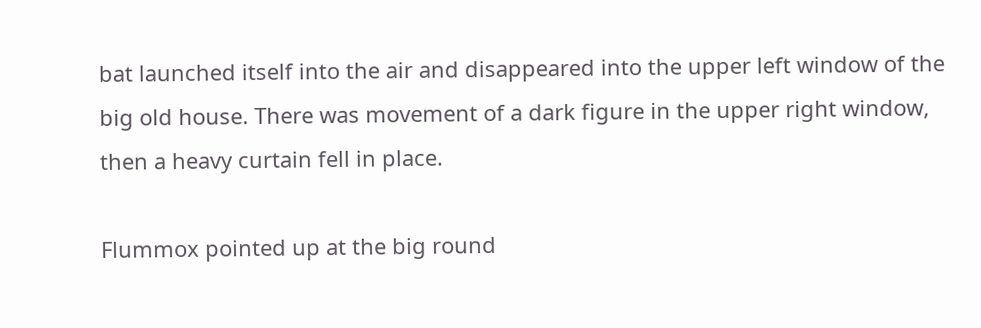bat launched itself into the air and disappeared into the upper left window of the big old house. There was movement of a dark figure in the upper right window, then a heavy curtain fell in place.

Flummox pointed up at the big round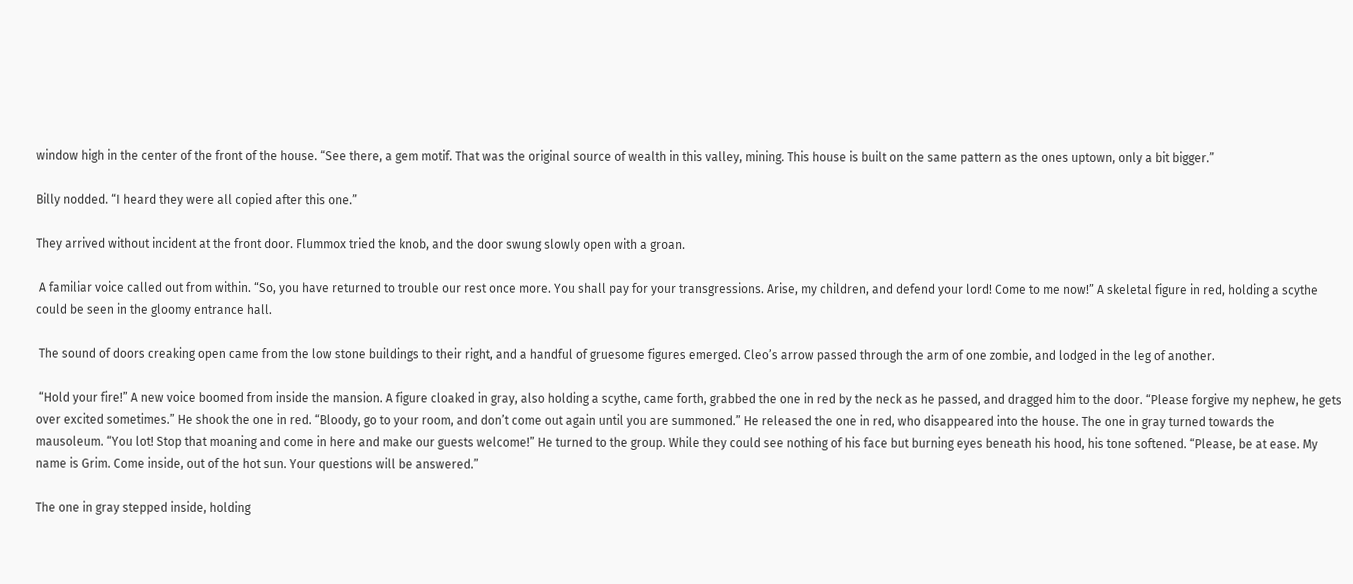window high in the center of the front of the house. “See there, a gem motif. That was the original source of wealth in this valley, mining. This house is built on the same pattern as the ones uptown, only a bit bigger.”

Billy nodded. “I heard they were all copied after this one.”

They arrived without incident at the front door. Flummox tried the knob, and the door swung slowly open with a groan.

 A familiar voice called out from within. “So, you have returned to trouble our rest once more. You shall pay for your transgressions. Arise, my children, and defend your lord! Come to me now!” A skeletal figure in red, holding a scythe could be seen in the gloomy entrance hall.

 The sound of doors creaking open came from the low stone buildings to their right, and a handful of gruesome figures emerged. Cleo’s arrow passed through the arm of one zombie, and lodged in the leg of another.

 “Hold your fire!” A new voice boomed from inside the mansion. A figure cloaked in gray, also holding a scythe, came forth, grabbed the one in red by the neck as he passed, and dragged him to the door. “Please forgive my nephew, he gets over excited sometimes.” He shook the one in red. “Bloody, go to your room, and don’t come out again until you are summoned.” He released the one in red, who disappeared into the house. The one in gray turned towards the mausoleum. “You lot! Stop that moaning and come in here and make our guests welcome!” He turned to the group. While they could see nothing of his face but burning eyes beneath his hood, his tone softened. “Please, be at ease. My name is Grim. Come inside, out of the hot sun. Your questions will be answered.”

The one in gray stepped inside, holding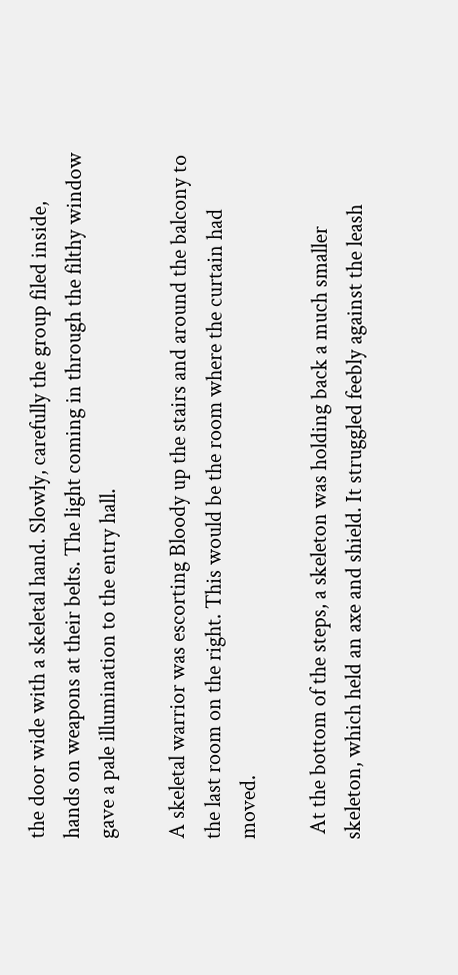the door wide with a skeletal hand. Slowly, carefully the group filed inside, hands on weapons at their belts. The light coming in through the filthy window gave a pale illumination to the entry hall.

A skeletal warrior was escorting Bloody up the stairs and around the balcony to the last room on the right. This would be the room where the curtain had moved.

 At the bottom of the steps, a skeleton was holding back a much smaller skeleton, which held an axe and shield. It struggled feebly against the leash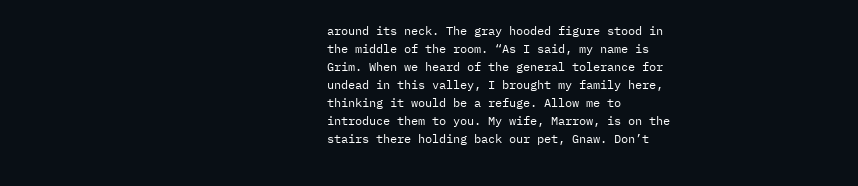around its neck. The gray hooded figure stood in the middle of the room. “As I said, my name is Grim. When we heard of the general tolerance for undead in this valley, I brought my family here, thinking it would be a refuge. Allow me to introduce them to you. My wife, Marrow, is on the stairs there holding back our pet, Gnaw. Don’t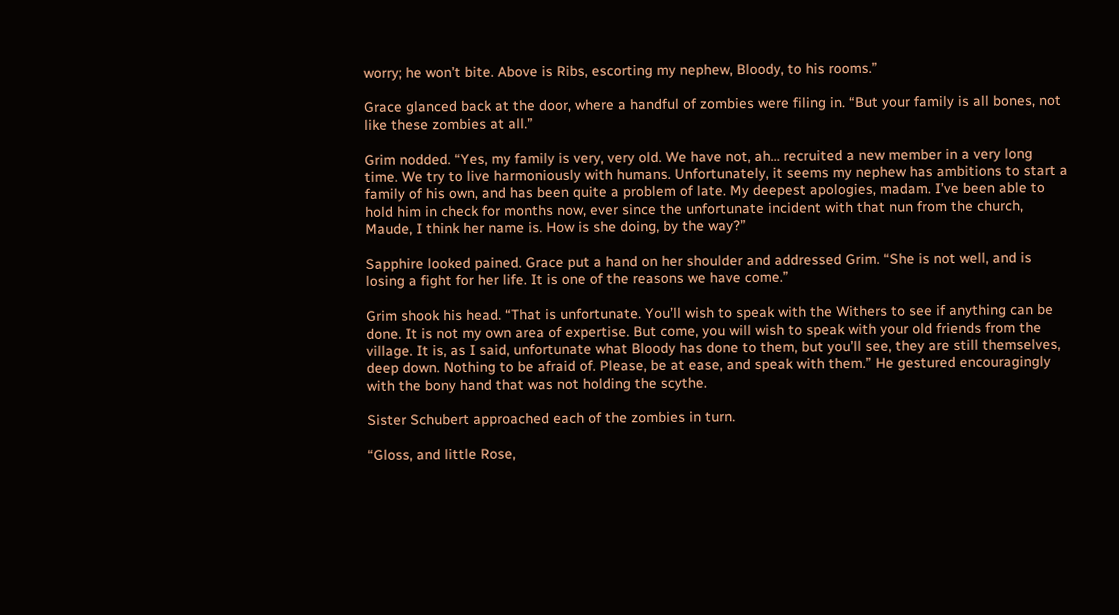worry; he won’t bite. Above is Ribs, escorting my nephew, Bloody, to his rooms.”

Grace glanced back at the door, where a handful of zombies were filing in. “But your family is all bones, not like these zombies at all.”

Grim nodded. “Yes, my family is very, very old. We have not, ah… recruited a new member in a very long time. We try to live harmoniously with humans. Unfortunately, it seems my nephew has ambitions to start a family of his own, and has been quite a problem of late. My deepest apologies, madam. I’ve been able to hold him in check for months now, ever since the unfortunate incident with that nun from the church, Maude, I think her name is. How is she doing, by the way?”

Sapphire looked pained. Grace put a hand on her shoulder and addressed Grim. “She is not well, and is losing a fight for her life. It is one of the reasons we have come.”

Grim shook his head. “That is unfortunate. You’ll wish to speak with the Withers to see if anything can be done. It is not my own area of expertise. But come, you will wish to speak with your old friends from the village. It is, as I said, unfortunate what Bloody has done to them, but you’ll see, they are still themselves, deep down. Nothing to be afraid of. Please, be at ease, and speak with them.” He gestured encouragingly with the bony hand that was not holding the scythe.

Sister Schubert approached each of the zombies in turn.

“Gloss, and little Rose,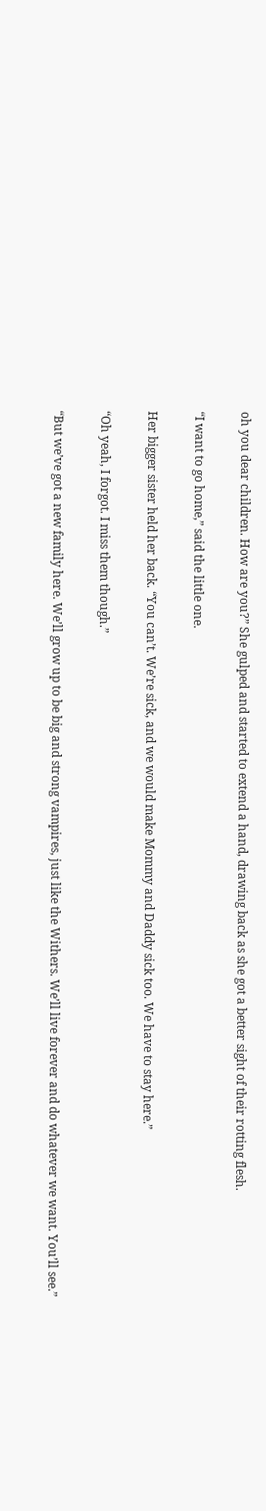oh you dear children. How are you?” She gulped and started to extend a hand, drawing back as she got a better sight of their rotting flesh.

“I want to go home,” said the little one.

Her bigger sister held her back. “You can’t. We’re sick, and we would make Mommy and Daddy sick too. We have to stay here.”

“Oh yeah, I forgot. I miss them though.”

“But we’ve got a new family here. We’ll grow up to be big and strong vampires, just like the Withers. We’ll live forever and do whatever we want. You’ll see.”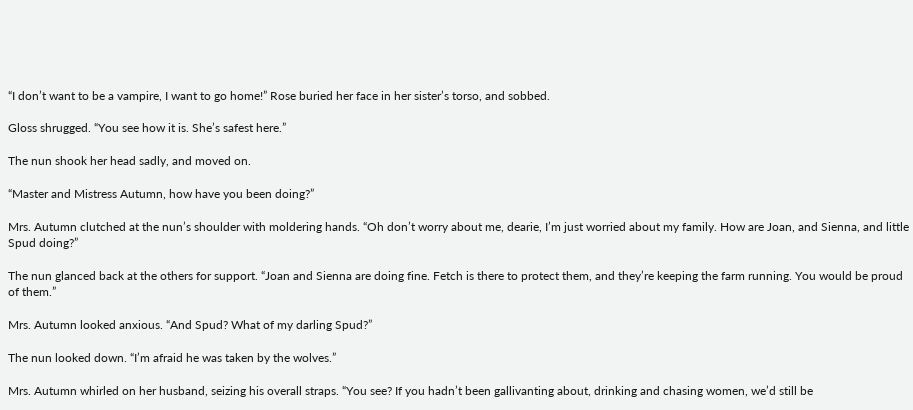“I don’t want to be a vampire, I want to go home!” Rose buried her face in her sister’s torso, and sobbed.

Gloss shrugged. “You see how it is. She’s safest here.”

The nun shook her head sadly, and moved on.

“Master and Mistress Autumn, how have you been doing?”

Mrs. Autumn clutched at the nun’s shoulder with moldering hands. “Oh don’t worry about me, dearie, I’m just worried about my family. How are Joan, and Sienna, and little Spud doing?”

The nun glanced back at the others for support. “Joan and Sienna are doing fine. Fetch is there to protect them, and they’re keeping the farm running. You would be proud of them.”

Mrs. Autumn looked anxious. “And Spud? What of my darling Spud?”

The nun looked down. “I’m afraid he was taken by the wolves.”

Mrs. Autumn whirled on her husband, seizing his overall straps. “You see? If you hadn’t been gallivanting about, drinking and chasing women, we’d still be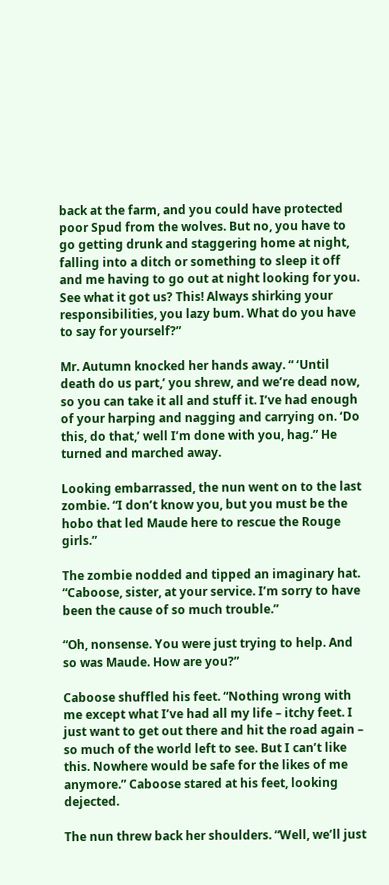back at the farm, and you could have protected poor Spud from the wolves. But no, you have to go getting drunk and staggering home at night, falling into a ditch or something to sleep it off and me having to go out at night looking for you. See what it got us? This! Always shirking your responsibilities, you lazy bum. What do you have to say for yourself?”

Mr. Autumn knocked her hands away. “ ‘Until death do us part,’ you shrew, and we’re dead now, so you can take it all and stuff it. I’ve had enough of your harping and nagging and carrying on. ‘Do this, do that,’ well I’m done with you, hag.” He turned and marched away.

Looking embarrassed, the nun went on to the last zombie. “I don’t know you, but you must be the hobo that led Maude here to rescue the Rouge girls.”

The zombie nodded and tipped an imaginary hat. “Caboose, sister, at your service. I’m sorry to have been the cause of so much trouble.”

“Oh, nonsense. You were just trying to help. And so was Maude. How are you?”

Caboose shuffled his feet. “Nothing wrong with me except what I’ve had all my life – itchy feet. I just want to get out there and hit the road again – so much of the world left to see. But I can’t like this. Nowhere would be safe for the likes of me anymore.” Caboose stared at his feet, looking dejected.

The nun threw back her shoulders. “Well, we’ll just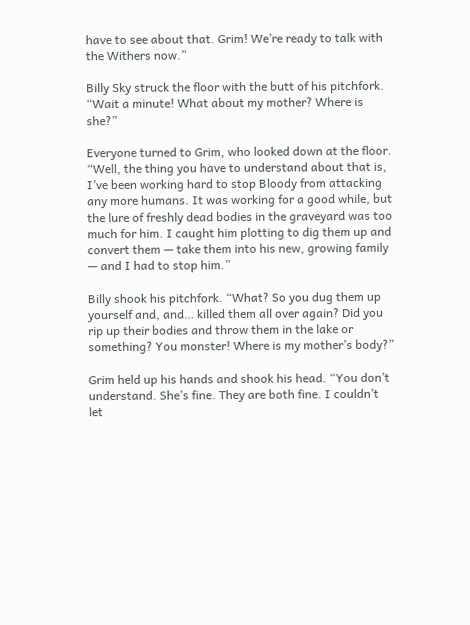have to see about that. Grim! We’re ready to talk with the Withers now.”

Billy Sky struck the floor with the butt of his pitchfork. “Wait a minute! What about my mother? Where is she?”

Everyone turned to Grim, who looked down at the floor. “Well, the thing you have to understand about that is, I’ve been working hard to stop Bloody from attacking any more humans. It was working for a good while, but the lure of freshly dead bodies in the graveyard was too much for him. I caught him plotting to dig them up and convert them — take them into his new, growing family — and I had to stop him.”

Billy shook his pitchfork. “What? So you dug them up yourself and, and… killed them all over again? Did you rip up their bodies and throw them in the lake or something? You monster! Where is my mother’s body?”

Grim held up his hands and shook his head. “You don’t understand. She’s fine. They are both fine. I couldn’t let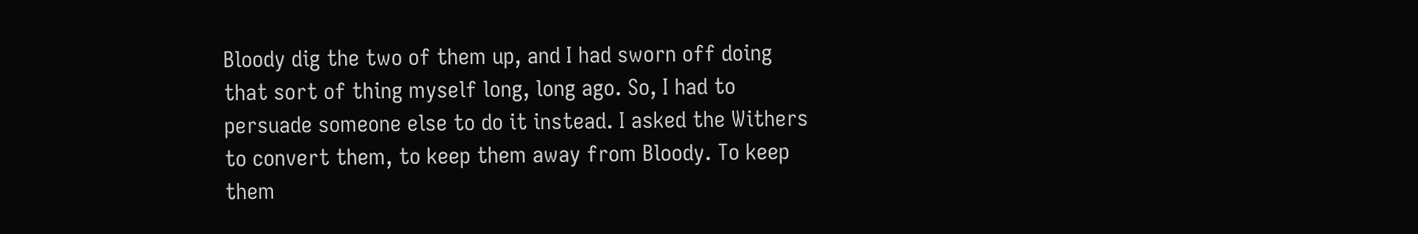Bloody dig the two of them up, and I had sworn off doing that sort of thing myself long, long ago. So, I had to persuade someone else to do it instead. I asked the Withers to convert them, to keep them away from Bloody. To keep them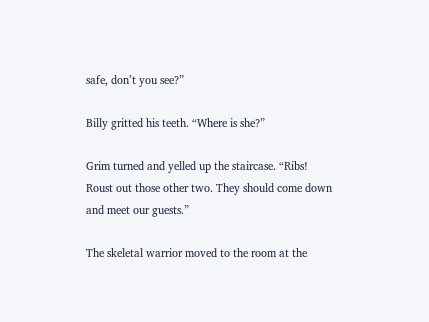safe, don’t you see?”

Billy gritted his teeth. “Where is she?”

Grim turned and yelled up the staircase. “Ribs! Roust out those other two. They should come down and meet our guests.”

The skeletal warrior moved to the room at the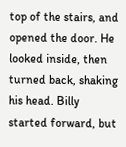top of the stairs, and opened the door. He looked inside, then turned back, shaking his head. Billy started forward, but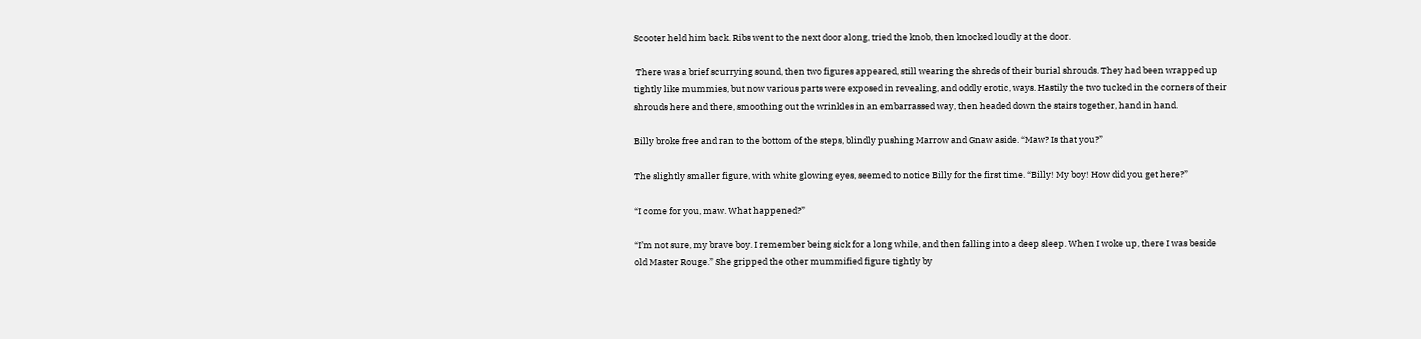Scooter held him back. Ribs went to the next door along, tried the knob, then knocked loudly at the door.

 There was a brief scurrying sound, then two figures appeared, still wearing the shreds of their burial shrouds. They had been wrapped up tightly like mummies, but now various parts were exposed in revealing, and oddly erotic, ways. Hastily the two tucked in the corners of their shrouds here and there, smoothing out the wrinkles in an embarrassed way, then headed down the stairs together, hand in hand.

Billy broke free and ran to the bottom of the steps, blindly pushing Marrow and Gnaw aside. “Maw? Is that you?”

The slightly smaller figure, with white glowing eyes, seemed to notice Billy for the first time. “Billy! My boy! How did you get here?”

“I come for you, maw. What happened?”

“I’m not sure, my brave boy. I remember being sick for a long while, and then falling into a deep sleep. When I woke up, there I was beside old Master Rouge.” She gripped the other mummified figure tightly by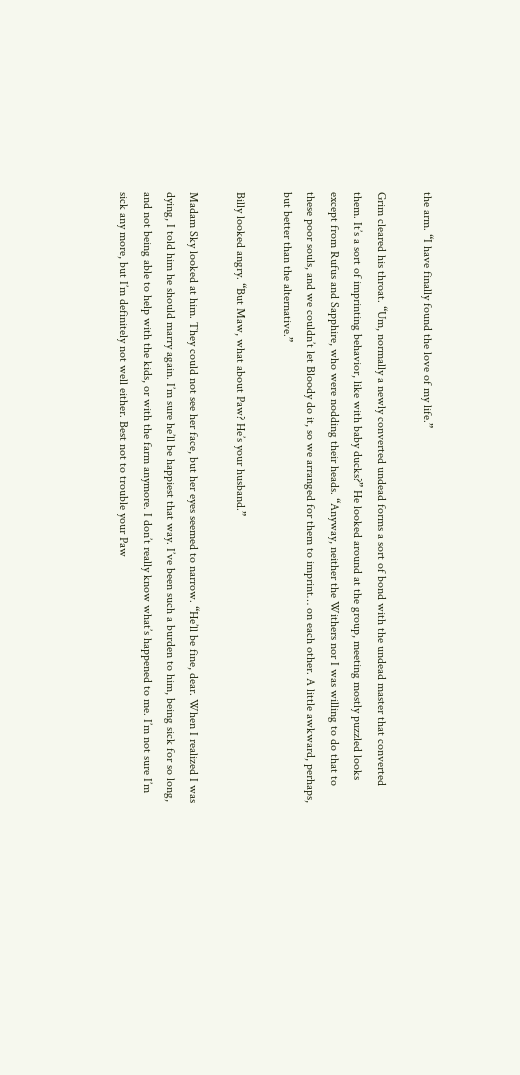the arm. “I have finally found the love of my life.”

Grim cleared his throat. “Um, normally a newly converted undead forms a sort of bond with the undead master that converted them. It’s a sort of imprinting behavior, like with baby ducks?” He looked around at the group, meeting mostly puzzled looks except from Rufus and Sapphire, who were nodding their heads. “Anyway, neither the Withers nor I was willing to do that to these poor souls, and we couldn’t let Bloody do it, so we arranged for them to imprint… on each other. A little awkward, perhaps, but better than the alternative.”

Billy looked angry. “But Maw, what about Paw? He’s your husband.”

Madam Sky looked at him. They could not see her face, but her eyes seemed to narrow. “He’ll be fine, dear. When I realized I was dying, I told him he should marry again. I’m sure he’ll be happiest that way. I’ve been such a burden to him, being sick for so long, and not being able to help with the kids, or with the farm anymore. I don’t really know what’s happened to me. I’m not sure I’m sick any more, but I’m definitely not well either. Best not to trouble your Paw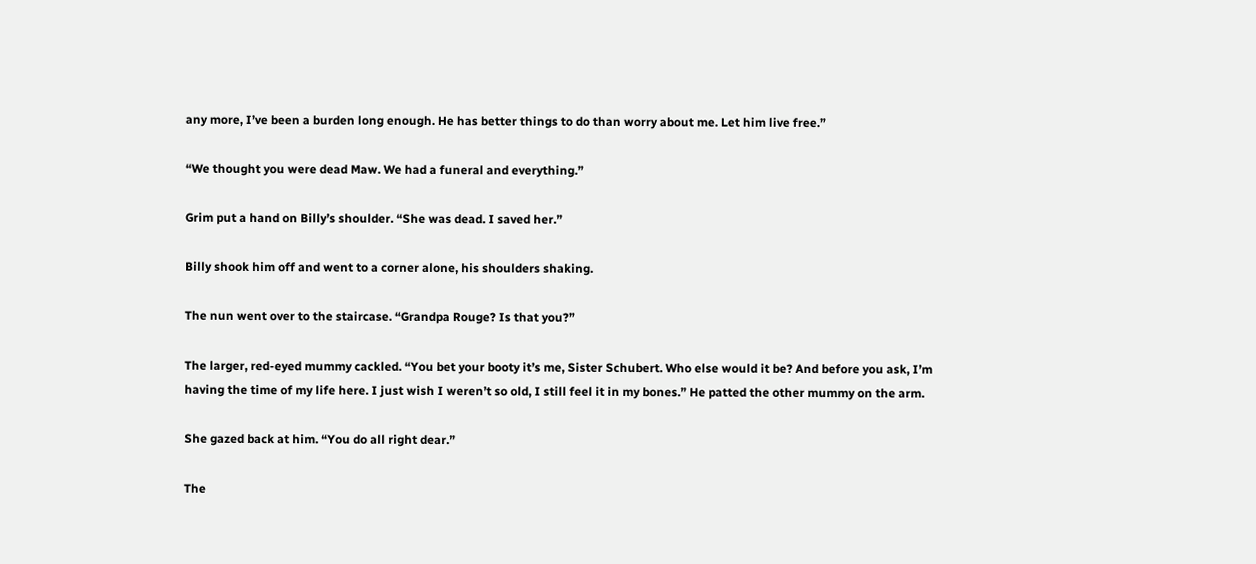any more, I’ve been a burden long enough. He has better things to do than worry about me. Let him live free.”

“We thought you were dead Maw. We had a funeral and everything.”

Grim put a hand on Billy’s shoulder. “She was dead. I saved her.”

Billy shook him off and went to a corner alone, his shoulders shaking.

The nun went over to the staircase. “Grandpa Rouge? Is that you?”

The larger, red-eyed mummy cackled. “You bet your booty it’s me, Sister Schubert. Who else would it be? And before you ask, I’m having the time of my life here. I just wish I weren’t so old, I still feel it in my bones.” He patted the other mummy on the arm.

She gazed back at him. “You do all right dear.”

The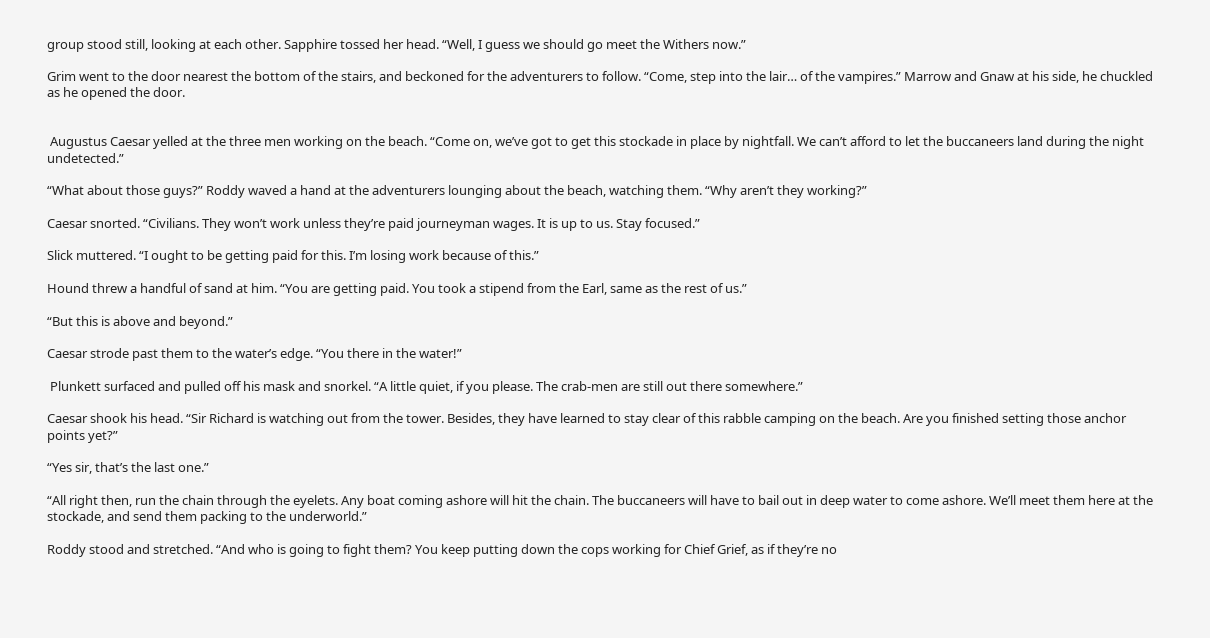group stood still, looking at each other. Sapphire tossed her head. “Well, I guess we should go meet the Withers now.”

Grim went to the door nearest the bottom of the stairs, and beckoned for the adventurers to follow. “Come, step into the lair… of the vampires.” Marrow and Gnaw at his side, he chuckled as he opened the door.


 Augustus Caesar yelled at the three men working on the beach. “Come on, we’ve got to get this stockade in place by nightfall. We can’t afford to let the buccaneers land during the night undetected.”

“What about those guys?” Roddy waved a hand at the adventurers lounging about the beach, watching them. “Why aren’t they working?”

Caesar snorted. “Civilians. They won’t work unless they’re paid journeyman wages. It is up to us. Stay focused.”

Slick muttered. “I ought to be getting paid for this. I’m losing work because of this.”

Hound threw a handful of sand at him. “You are getting paid. You took a stipend from the Earl, same as the rest of us.”

“But this is above and beyond.”

Caesar strode past them to the water’s edge. “You there in the water!”

 Plunkett surfaced and pulled off his mask and snorkel. “A little quiet, if you please. The crab-men are still out there somewhere.”

Caesar shook his head. “Sir Richard is watching out from the tower. Besides, they have learned to stay clear of this rabble camping on the beach. Are you finished setting those anchor points yet?”

“Yes sir, that’s the last one.”

“All right then, run the chain through the eyelets. Any boat coming ashore will hit the chain. The buccaneers will have to bail out in deep water to come ashore. We’ll meet them here at the stockade, and send them packing to the underworld.”

Roddy stood and stretched. “And who is going to fight them? You keep putting down the cops working for Chief Grief, as if they’re no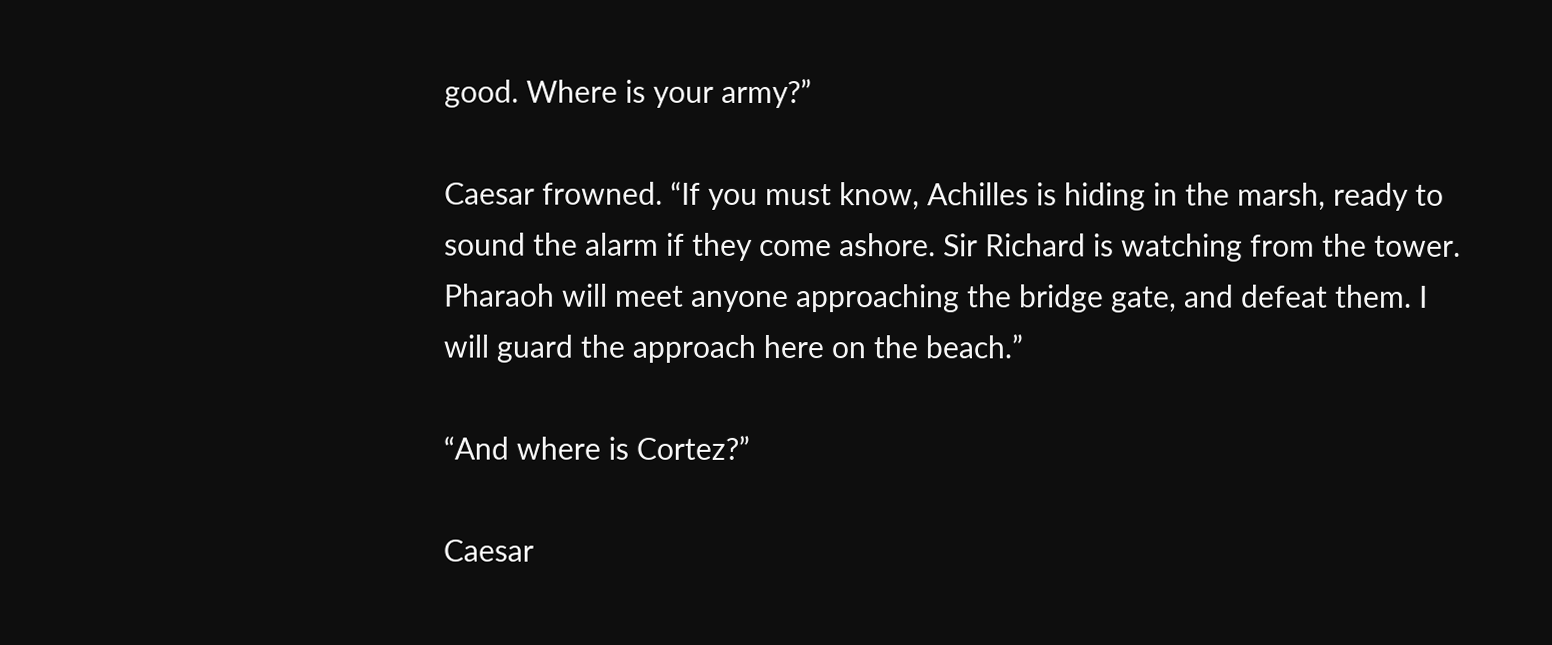good. Where is your army?”

Caesar frowned. “If you must know, Achilles is hiding in the marsh, ready to sound the alarm if they come ashore. Sir Richard is watching from the tower. Pharaoh will meet anyone approaching the bridge gate, and defeat them. I will guard the approach here on the beach.”

“And where is Cortez?”

Caesar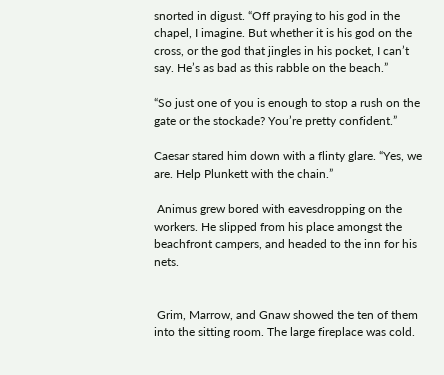snorted in digust. “Off praying to his god in the chapel, I imagine. But whether it is his god on the cross, or the god that jingles in his pocket, I can’t say. He’s as bad as this rabble on the beach.”

“So just one of you is enough to stop a rush on the gate or the stockade? You’re pretty confident.”

Caesar stared him down with a flinty glare. “Yes, we are. Help Plunkett with the chain.”

 Animus grew bored with eavesdropping on the workers. He slipped from his place amongst the beachfront campers, and headed to the inn for his nets.


 Grim, Marrow, and Gnaw showed the ten of them into the sitting room. The large fireplace was cold.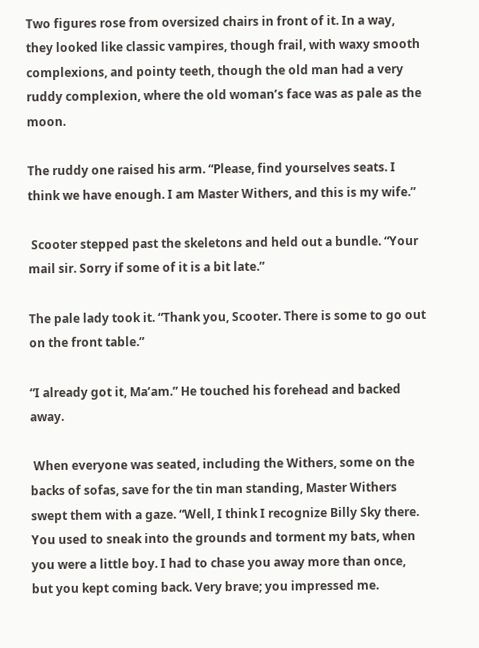Two figures rose from oversized chairs in front of it. In a way, they looked like classic vampires, though frail, with waxy smooth complexions, and pointy teeth, though the old man had a very ruddy complexion, where the old woman’s face was as pale as the moon.

The ruddy one raised his arm. “Please, find yourselves seats. I think we have enough. I am Master Withers, and this is my wife.”

 Scooter stepped past the skeletons and held out a bundle. “Your mail sir. Sorry if some of it is a bit late.”

The pale lady took it. “Thank you, Scooter. There is some to go out on the front table.”

“I already got it, Ma’am.” He touched his forehead and backed away.

 When everyone was seated, including the Withers, some on the backs of sofas, save for the tin man standing, Master Withers swept them with a gaze. “Well, I think I recognize Billy Sky there. You used to sneak into the grounds and torment my bats, when you were a little boy. I had to chase you away more than once, but you kept coming back. Very brave; you impressed me.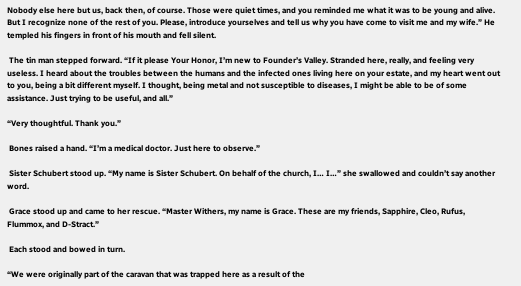Nobody else here but us, back then, of course. Those were quiet times, and you reminded me what it was to be young and alive. But I recognize none of the rest of you. Please, introduce yourselves and tell us why you have come to visit me and my wife.” He templed his fingers in front of his mouth and fell silent.

 The tin man stepped forward. “If it please Your Honor, I’m new to Founder’s Valley. Stranded here, really, and feeling very useless. I heard about the troubles between the humans and the infected ones living here on your estate, and my heart went out to you, being a bit different myself. I thought, being metal and not susceptible to diseases, I might be able to be of some assistance. Just trying to be useful, and all.”

“Very thoughtful. Thank you.”

 Bones raised a hand. “I’m a medical doctor. Just here to observe.”

 Sister Schubert stood up. “My name is Sister Schubert. On behalf of the church, I… I…” she swallowed and couldn’t say another word.

 Grace stood up and came to her rescue. “Master Withers, my name is Grace. These are my friends, Sapphire, Cleo, Rufus, Flummox, and D-Stract.”

 Each stood and bowed in turn.

“We were originally part of the caravan that was trapped here as a result of the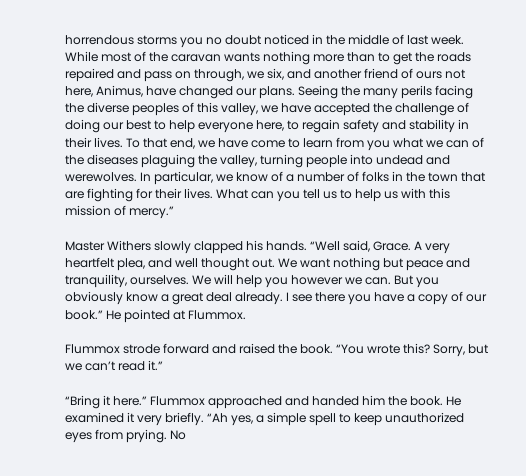horrendous storms you no doubt noticed in the middle of last week. While most of the caravan wants nothing more than to get the roads repaired and pass on through, we six, and another friend of ours not here, Animus, have changed our plans. Seeing the many perils facing the diverse peoples of this valley, we have accepted the challenge of doing our best to help everyone here, to regain safety and stability in their lives. To that end, we have come to learn from you what we can of the diseases plaguing the valley, turning people into undead and werewolves. In particular, we know of a number of folks in the town that are fighting for their lives. What can you tell us to help us with this mission of mercy.”

Master Withers slowly clapped his hands. “Well said, Grace. A very heartfelt plea, and well thought out. We want nothing but peace and tranquility, ourselves. We will help you however we can. But you obviously know a great deal already. I see there you have a copy of our book.” He pointed at Flummox.

Flummox strode forward and raised the book. “You wrote this? Sorry, but we can’t read it.”

“Bring it here.” Flummox approached and handed him the book. He examined it very briefly. “Ah yes, a simple spell to keep unauthorized eyes from prying. No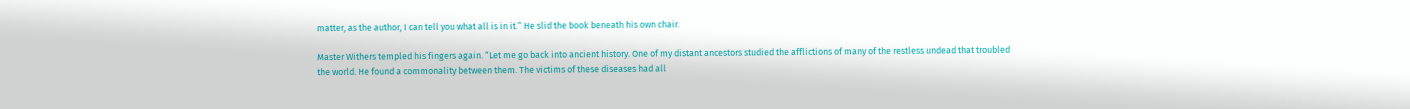matter, as the author, I can tell you what all is in it.” He slid the book beneath his own chair.

Master Withers templed his fingers again. “Let me go back into ancient history. One of my distant ancestors studied the afflictions of many of the restless undead that troubled the world. He found a commonality between them. The victims of these diseases had all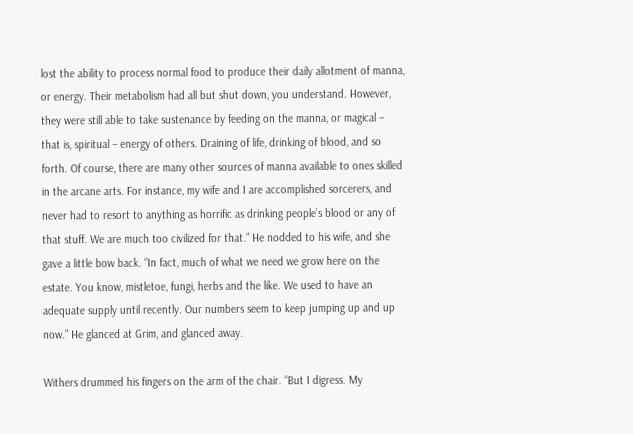lost the ability to process normal food to produce their daily allotment of manna, or energy. Their metabolism had all but shut down, you understand. However, they were still able to take sustenance by feeding on the manna, or magical – that is, spiritual – energy of others. Draining of life, drinking of blood, and so forth. Of course, there are many other sources of manna available to ones skilled in the arcane arts. For instance, my wife and I are accomplished sorcerers, and never had to resort to anything as horrific as drinking people’s blood or any of that stuff. We are much too civilized for that.” He nodded to his wife, and she gave a little bow back. “In fact, much of what we need we grow here on the estate. You know, mistletoe, fungi, herbs and the like. We used to have an adequate supply until recently. Our numbers seem to keep jumping up and up now.” He glanced at Grim, and glanced away.

Withers drummed his fingers on the arm of the chair. “But I digress. My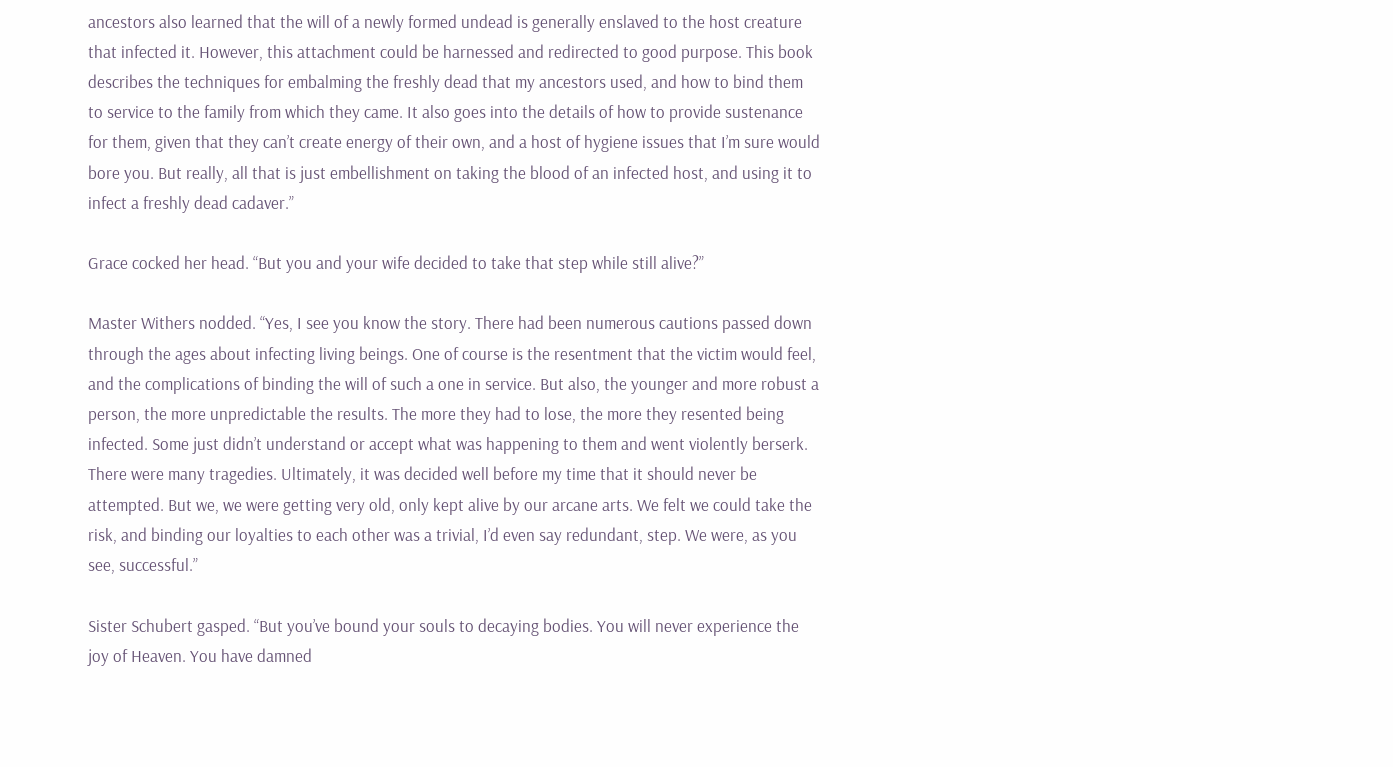ancestors also learned that the will of a newly formed undead is generally enslaved to the host creature that infected it. However, this attachment could be harnessed and redirected to good purpose. This book describes the techniques for embalming the freshly dead that my ancestors used, and how to bind them to service to the family from which they came. It also goes into the details of how to provide sustenance for them, given that they can’t create energy of their own, and a host of hygiene issues that I’m sure would bore you. But really, all that is just embellishment on taking the blood of an infected host, and using it to infect a freshly dead cadaver.”

Grace cocked her head. “But you and your wife decided to take that step while still alive?”

Master Withers nodded. “Yes, I see you know the story. There had been numerous cautions passed down through the ages about infecting living beings. One of course is the resentment that the victim would feel, and the complications of binding the will of such a one in service. But also, the younger and more robust a person, the more unpredictable the results. The more they had to lose, the more they resented being infected. Some just didn’t understand or accept what was happening to them and went violently berserk. There were many tragedies. Ultimately, it was decided well before my time that it should never be attempted. But we, we were getting very old, only kept alive by our arcane arts. We felt we could take the risk, and binding our loyalties to each other was a trivial, I’d even say redundant, step. We were, as you see, successful.”

Sister Schubert gasped. “But you’ve bound your souls to decaying bodies. You will never experience the joy of Heaven. You have damned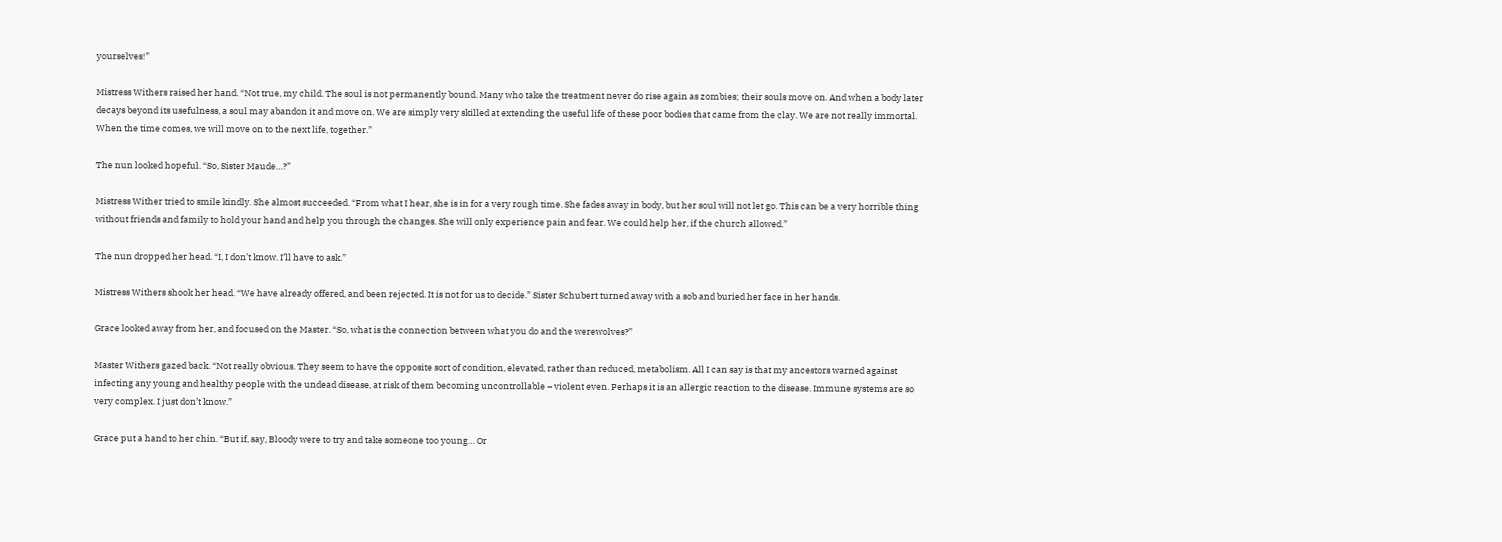yourselves!”

Mistress Withers raised her hand. “Not true, my child. The soul is not permanently bound. Many who take the treatment never do rise again as zombies; their souls move on. And when a body later decays beyond its usefulness, a soul may abandon it and move on. We are simply very skilled at extending the useful life of these poor bodies that came from the clay. We are not really immortal. When the time comes, we will move on to the next life, together.”

The nun looked hopeful. “So, Sister Maude…?”

Mistress Wither tried to smile kindly. She almost succeeded. “From what I hear, she is in for a very rough time. She fades away in body, but her soul will not let go. This can be a very horrible thing without friends and family to hold your hand and help you through the changes. She will only experience pain and fear. We could help her, if the church allowed.”

The nun dropped her head. “I, I don’t know. I’ll have to ask.”

Mistress Withers shook her head. “We have already offered, and been rejected. It is not for us to decide.” Sister Schubert turned away with a sob and buried her face in her hands.

Grace looked away from her, and focused on the Master. “So, what is the connection between what you do and the werewolves?”

Master Withers gazed back. “Not really obvious. They seem to have the opposite sort of condition, elevated, rather than reduced, metabolism. All I can say is that my ancestors warned against infecting any young and healthy people with the undead disease, at risk of them becoming uncontrollable – violent even. Perhaps it is an allergic reaction to the disease. Immune systems are so very complex. I just don’t know.”

Grace put a hand to her chin. “But if, say, Bloody were to try and take someone too young… Or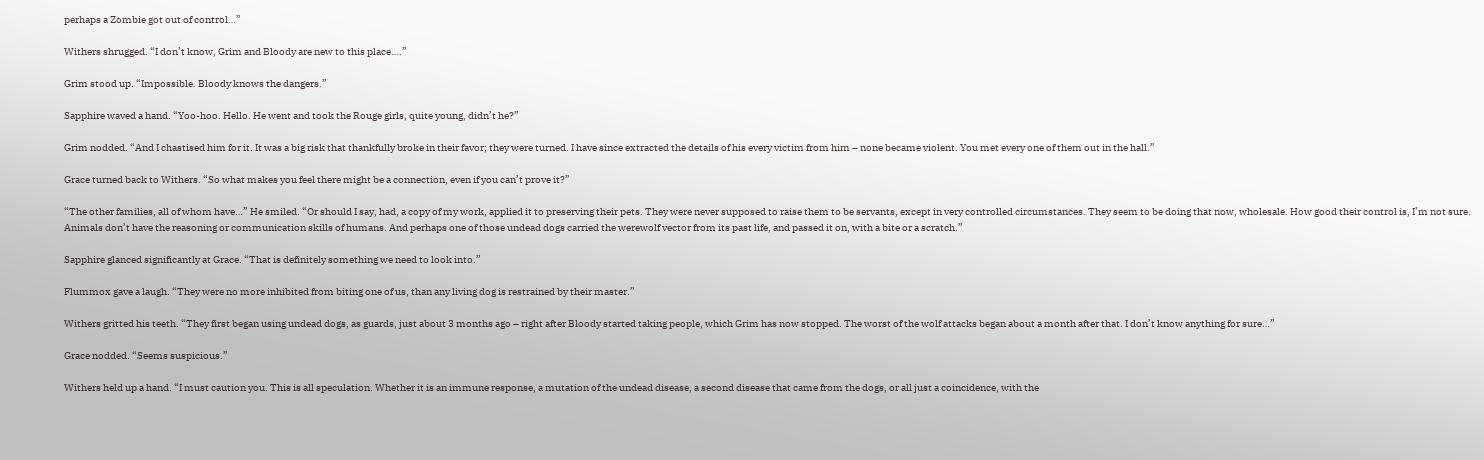perhaps a Zombie got out of control…”

Withers shrugged. “I don’t know, Grim and Bloody are new to this place….”

Grim stood up. “Impossible. Bloody knows the dangers.”

Sapphire waved a hand. “Yoo-hoo. Hello. He went and took the Rouge girls, quite young, didn’t he?”

Grim nodded. “And I chastised him for it. It was a big risk that thankfully broke in their favor; they were turned. I have since extracted the details of his every victim from him – none became violent. You met every one of them out in the hall.”

Grace turned back to Withers. “So what makes you feel there might be a connection, even if you can’t prove it?”

“The other families, all of whom have…” He smiled. “Or should I say, had, a copy of my work, applied it to preserving their pets. They were never supposed to raise them to be servants, except in very controlled circumstances. They seem to be doing that now, wholesale. How good their control is, I’m not sure. Animals don’t have the reasoning or communication skills of humans. And perhaps one of those undead dogs carried the werewolf vector from its past life, and passed it on, with a bite or a scratch.”

Sapphire glanced significantly at Grace. “That is definitely something we need to look into.”

Flummox gave a laugh. “They were no more inhibited from biting one of us, than any living dog is restrained by their master.”

Withers gritted his teeth. “They first began using undead dogs, as guards, just about 3 months ago – right after Bloody started taking people, which Grim has now stopped. The worst of the wolf attacks began about a month after that. I don’t know anything for sure…”

Grace nodded. “Seems suspicious.”

Withers held up a hand. “I must caution you. This is all speculation. Whether it is an immune response, a mutation of the undead disease, a second disease that came from the dogs, or all just a coincidence, with the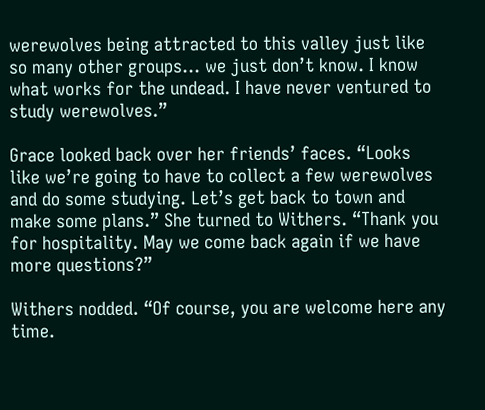werewolves being attracted to this valley just like so many other groups… we just don’t know. I know what works for the undead. I have never ventured to study werewolves.”

Grace looked back over her friends’ faces. “Looks like we’re going to have to collect a few werewolves and do some studying. Let’s get back to town and make some plans.” She turned to Withers. “Thank you for hospitality. May we come back again if we have more questions?”

Withers nodded. “Of course, you are welcome here any time.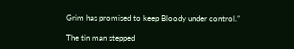Grim has promised to keep Bloody under control.”

The tin man stepped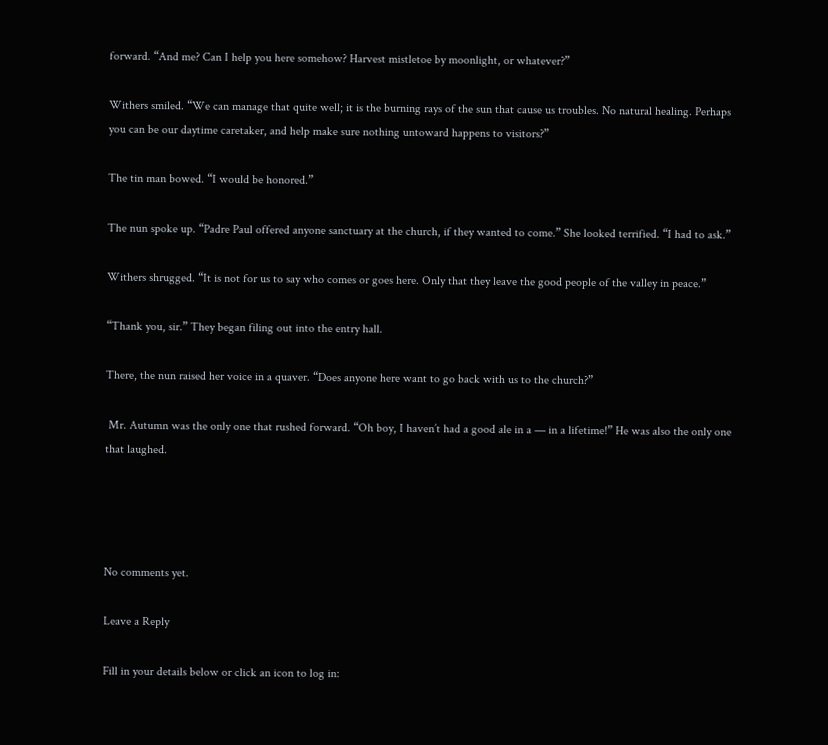forward. “And me? Can I help you here somehow? Harvest mistletoe by moonlight, or whatever?”

Withers smiled. “We can manage that quite well; it is the burning rays of the sun that cause us troubles. No natural healing. Perhaps you can be our daytime caretaker, and help make sure nothing untoward happens to visitors?”

The tin man bowed. “I would be honored.”

The nun spoke up. “Padre Paul offered anyone sanctuary at the church, if they wanted to come.” She looked terrified. “I had to ask.”

Withers shrugged. “It is not for us to say who comes or goes here. Only that they leave the good people of the valley in peace.”

“Thank you, sir.” They began filing out into the entry hall.

There, the nun raised her voice in a quaver. “Does anyone here want to go back with us to the church?”

 Mr. Autumn was the only one that rushed forward. “Oh boy, I haven’t had a good ale in a — in a lifetime!” He was also the only one that laughed.




No comments yet.

Leave a Reply

Fill in your details below or click an icon to log in: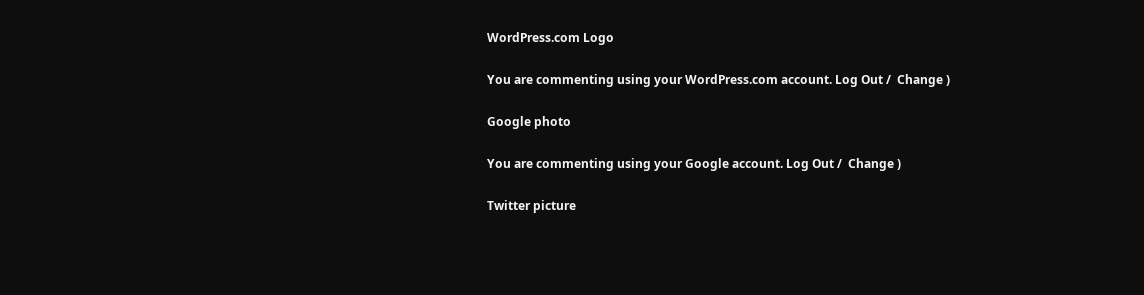WordPress.com Logo

You are commenting using your WordPress.com account. Log Out /  Change )

Google photo

You are commenting using your Google account. Log Out /  Change )

Twitter picture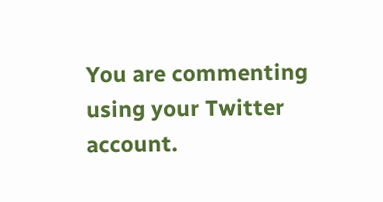You are commenting using your Twitter account.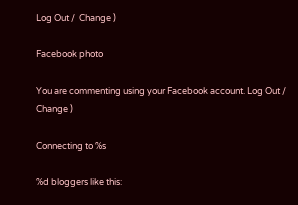Log Out /  Change )

Facebook photo

You are commenting using your Facebook account. Log Out /  Change )

Connecting to %s

%d bloggers like this: